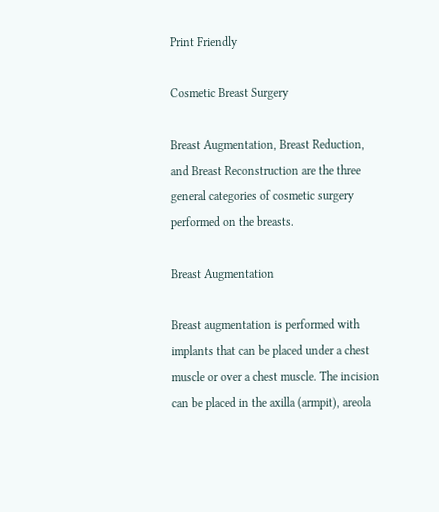Print Friendly

Cosmetic Breast Surgery

Breast Augmentation, Breast Reduction, and Breast Reconstruction are the three general categories of cosmetic surgery performed on the breasts.

Breast Augmentation

Breast augmentation is performed with implants that can be placed under a chest muscle or over a chest muscle. The incision can be placed in the axilla (armpit), areola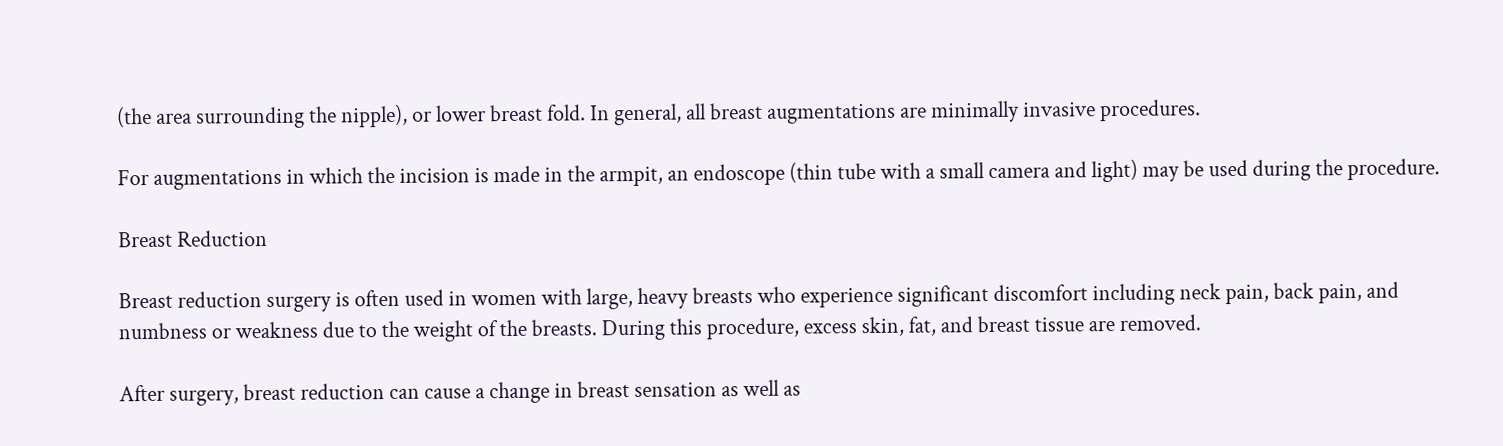(the area surrounding the nipple), or lower breast fold. In general, all breast augmentations are minimally invasive procedures.

For augmentations in which the incision is made in the armpit, an endoscope (thin tube with a small camera and light) may be used during the procedure.

Breast Reduction

Breast reduction surgery is often used in women with large, heavy breasts who experience significant discomfort including neck pain, back pain, and numbness or weakness due to the weight of the breasts. During this procedure, excess skin, fat, and breast tissue are removed.

After surgery, breast reduction can cause a change in breast sensation as well as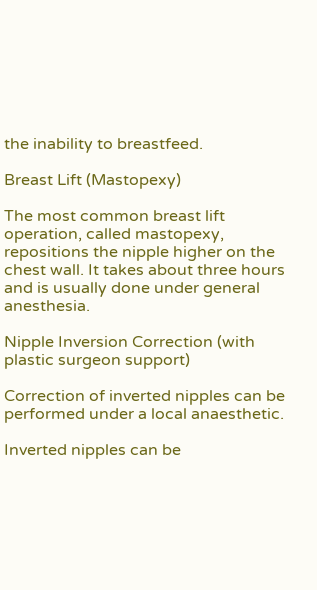the inability to breastfeed.

Breast Lift (Mastopexy)

The most common breast lift operation, called mastopexy, repositions the nipple higher on the chest wall. It takes about three hours and is usually done under general anesthesia.

Nipple Inversion Correction (with plastic surgeon support)

Correction of inverted nipples can be performed under a local anaesthetic.

Inverted nipples can be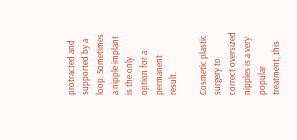protracted and supported by a loop. Sometimes a nipple implant is the only option for a permanent result.

Cosmetic plastic surgery to correct oversized nipples is a very popular treatment, this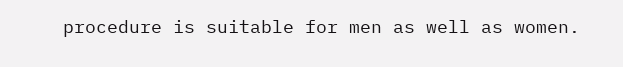procedure is suitable for men as well as women.